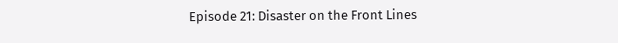Episode 21: Disaster on the Front Lines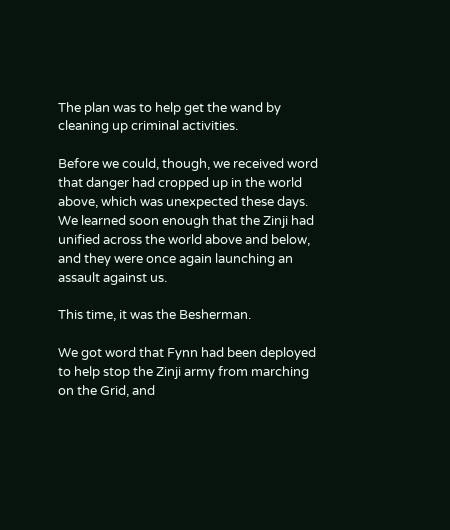The plan was to help get the wand by cleaning up criminal activities.

Before we could, though, we received word that danger had cropped up in the world above, which was unexpected these days. We learned soon enough that the Zinji had unified across the world above and below, and they were once again launching an assault against us.

This time, it was the Besherman.

We got word that Fynn had been deployed to help stop the Zinji army from marching on the Grid, and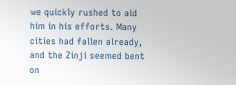we quickly rushed to aid him in his efforts. Many cities had fallen already, and the Zinji seemed bent on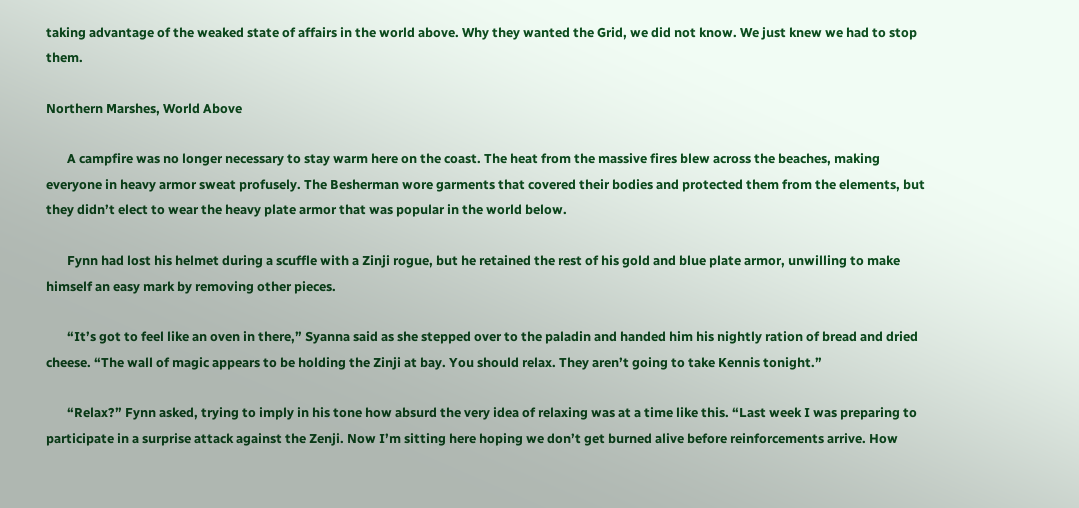taking advantage of the weaked state of affairs in the world above. Why they wanted the Grid, we did not know. We just knew we had to stop them.

Northern Marshes, World Above

       A campfire was no longer necessary to stay warm here on the coast. The heat from the massive fires blew across the beaches, making everyone in heavy armor sweat profusely. The Besherman wore garments that covered their bodies and protected them from the elements, but they didn’t elect to wear the heavy plate armor that was popular in the world below.

       Fynn had lost his helmet during a scuffle with a Zinji rogue, but he retained the rest of his gold and blue plate armor, unwilling to make himself an easy mark by removing other pieces.

       “It’s got to feel like an oven in there,” Syanna said as she stepped over to the paladin and handed him his nightly ration of bread and dried cheese. “The wall of magic appears to be holding the Zinji at bay. You should relax. They aren’t going to take Kennis tonight.”

       “Relax?” Fynn asked, trying to imply in his tone how absurd the very idea of relaxing was at a time like this. “Last week I was preparing to participate in a surprise attack against the Zenji. Now I’m sitting here hoping we don’t get burned alive before reinforcements arrive. How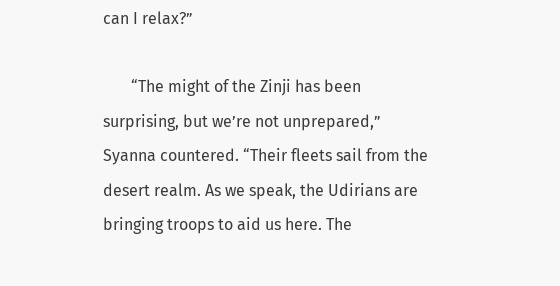can I relax?”

       “The might of the Zinji has been surprising, but we’re not unprepared,” Syanna countered. “Their fleets sail from the desert realm. As we speak, the Udirians are bringing troops to aid us here. The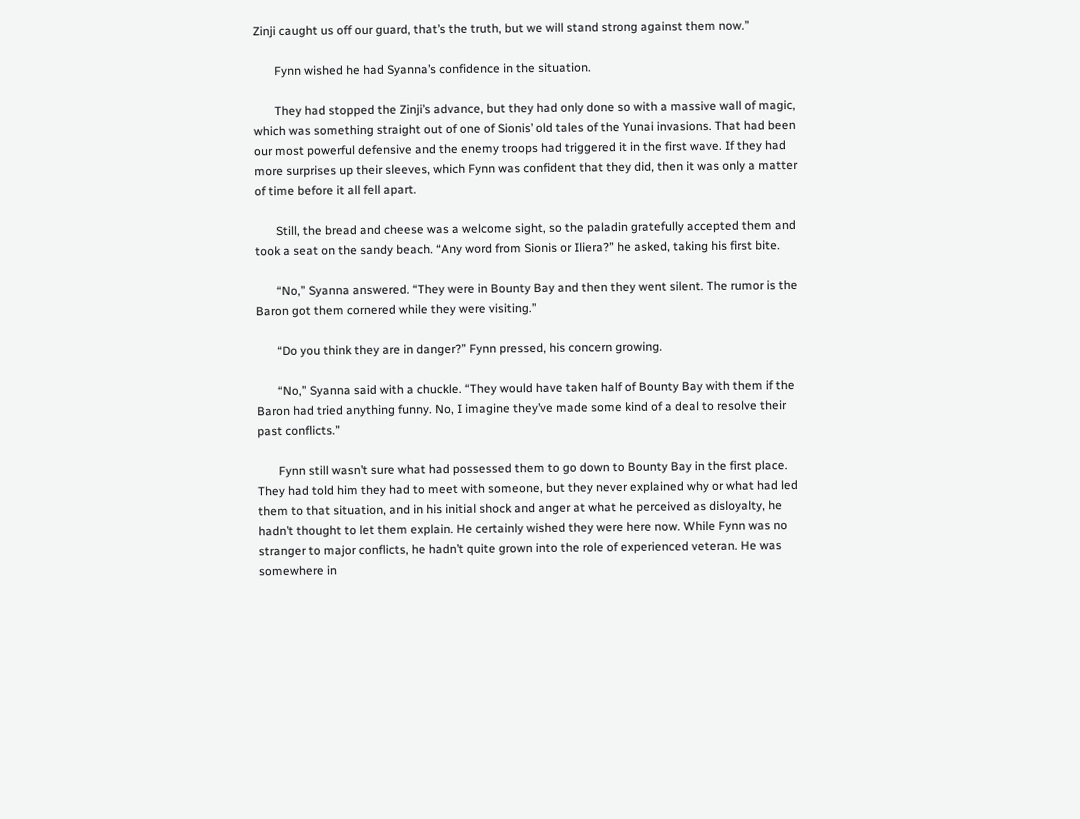Zinji caught us off our guard, that’s the truth, but we will stand strong against them now.”

       Fynn wished he had Syanna’s confidence in the situation.

       They had stopped the Zinji’s advance, but they had only done so with a massive wall of magic, which was something straight out of one of Sionis’ old tales of the Yunai invasions. That had been our most powerful defensive and the enemy troops had triggered it in the first wave. If they had more surprises up their sleeves, which Fynn was confident that they did, then it was only a matter of time before it all fell apart.

       Still, the bread and cheese was a welcome sight, so the paladin gratefully accepted them and took a seat on the sandy beach. “Any word from Sionis or Iliera?” he asked, taking his first bite.

       “No,” Syanna answered. “They were in Bounty Bay and then they went silent. The rumor is the Baron got them cornered while they were visiting.”

       “Do you think they are in danger?” Fynn pressed, his concern growing.

       “No,” Syanna said with a chuckle. “They would have taken half of Bounty Bay with them if the Baron had tried anything funny. No, I imagine they’ve made some kind of a deal to resolve their past conflicts.”

       Fynn still wasn’t sure what had possessed them to go down to Bounty Bay in the first place. They had told him they had to meet with someone, but they never explained why or what had led them to that situation, and in his initial shock and anger at what he perceived as disloyalty, he hadn’t thought to let them explain. He certainly wished they were here now. While Fynn was no stranger to major conflicts, he hadn’t quite grown into the role of experienced veteran. He was somewhere in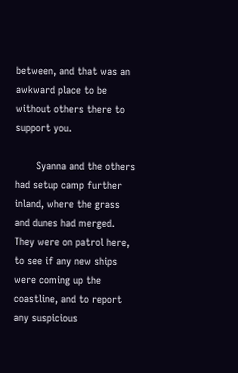between, and that was an awkward place to be without others there to support you.

       Syanna and the others had setup camp further inland, where the grass and dunes had merged. They were on patrol here, to see if any new ships were coming up the coastline, and to report any suspicious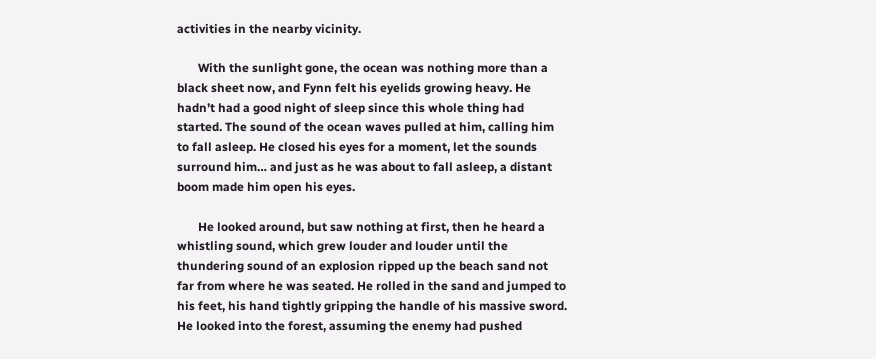activities in the nearby vicinity.

       With the sunlight gone, the ocean was nothing more than a black sheet now, and Fynn felt his eyelids growing heavy. He hadn’t had a good night of sleep since this whole thing had started. The sound of the ocean waves pulled at him, calling him to fall asleep. He closed his eyes for a moment, let the sounds surround him… and just as he was about to fall asleep, a distant boom made him open his eyes.

       He looked around, but saw nothing at first, then he heard a whistling sound, which grew louder and louder until the thundering sound of an explosion ripped up the beach sand not far from where he was seated. He rolled in the sand and jumped to his feet, his hand tightly gripping the handle of his massive sword. He looked into the forest, assuming the enemy had pushed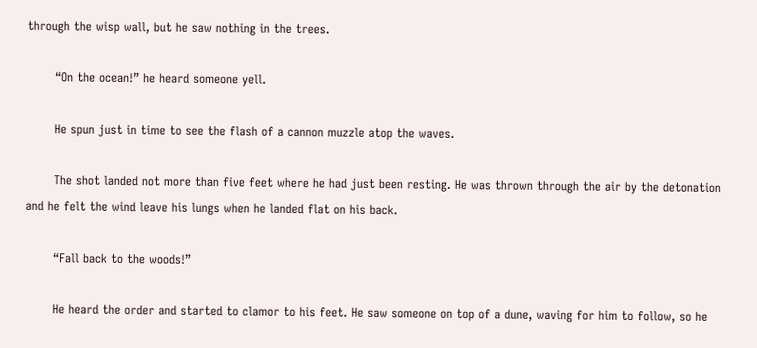through the wisp wall, but he saw nothing in the trees.

       “On the ocean!” he heard someone yell.

       He spun just in time to see the flash of a cannon muzzle atop the waves.

       The shot landed not more than five feet where he had just been resting. He was thrown through the air by the detonation and he felt the wind leave his lungs when he landed flat on his back.

       “Fall back to the woods!”

       He heard the order and started to clamor to his feet. He saw someone on top of a dune, waving for him to follow, so he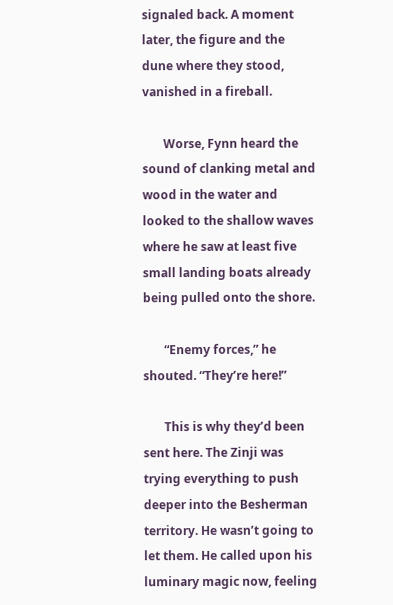signaled back. A moment later, the figure and the dune where they stood, vanished in a fireball.

       Worse, Fynn heard the sound of clanking metal and wood in the water and looked to the shallow waves where he saw at least five small landing boats already being pulled onto the shore.

       “Enemy forces,” he shouted. “They’re here!”

       This is why they’d been sent here. The Zinji was trying everything to push deeper into the Besherman territory. He wasn’t going to let them. He called upon his luminary magic now, feeling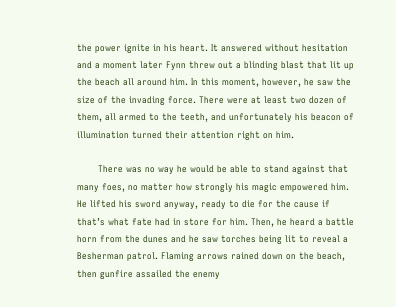the power ignite in his heart. It answered without hesitation and a moment later Fynn threw out a blinding blast that lit up the beach all around him. In this moment, however, he saw the size of the invading force. There were at least two dozen of them, all armed to the teeth, and unfortunately his beacon of illumination turned their attention right on him.

       There was no way he would be able to stand against that many foes, no matter how strongly his magic empowered him. He lifted his sword anyway, ready to die for the cause if that’s what fate had in store for him. Then, he heard a battle horn from the dunes and he saw torches being lit to reveal a Besherman patrol. Flaming arrows rained down on the beach, then gunfire assailed the enemy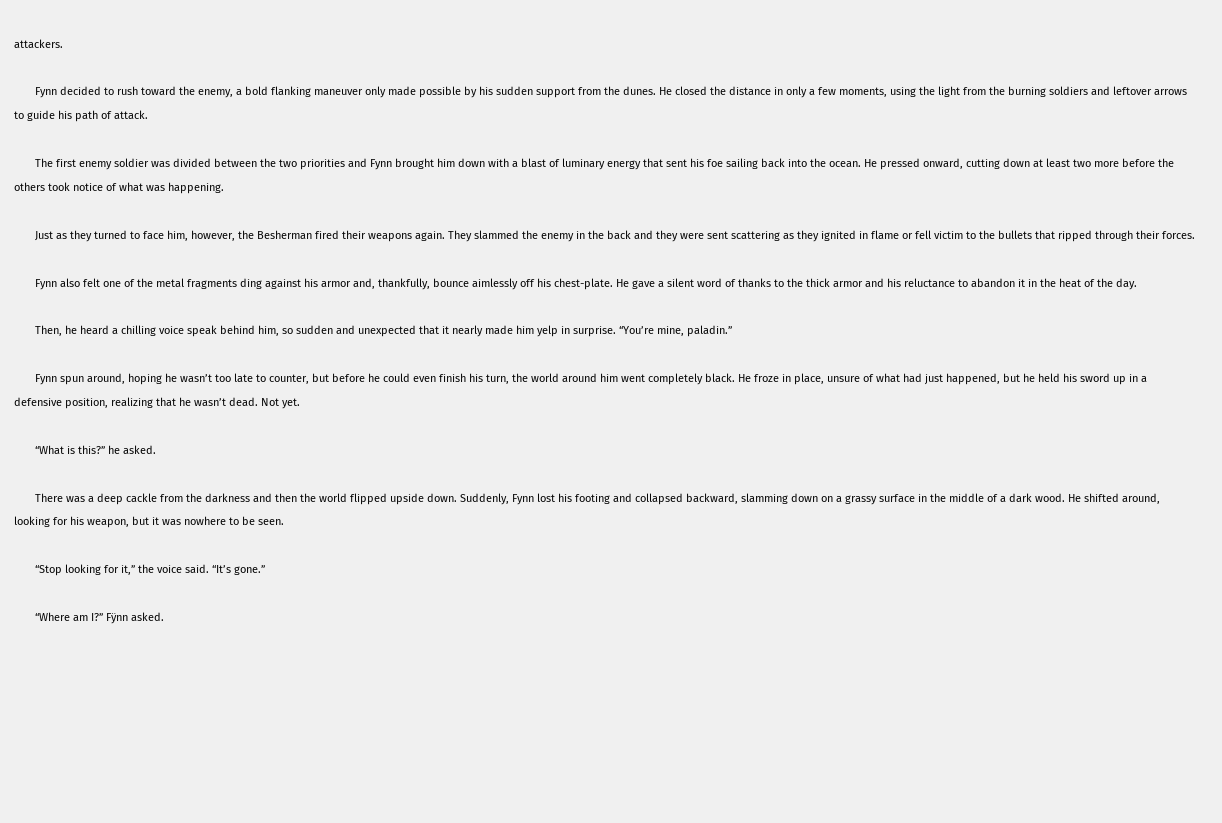attackers.

       Fynn decided to rush toward the enemy, a bold flanking maneuver only made possible by his sudden support from the dunes. He closed the distance in only a few moments, using the light from the burning soldiers and leftover arrows to guide his path of attack.

       The first enemy soldier was divided between the two priorities and Fynn brought him down with a blast of luminary energy that sent his foe sailing back into the ocean. He pressed onward, cutting down at least two more before the others took notice of what was happening.

       Just as they turned to face him, however, the Besherman fired their weapons again. They slammed the enemy in the back and they were sent scattering as they ignited in flame or fell victim to the bullets that ripped through their forces.

       Fynn also felt one of the metal fragments ding against his armor and, thankfully, bounce aimlessly off his chest-plate. He gave a silent word of thanks to the thick armor and his reluctance to abandon it in the heat of the day.

       Then, he heard a chilling voice speak behind him, so sudden and unexpected that it nearly made him yelp in surprise. “You’re mine, paladin.”

       Fynn spun around, hoping he wasn’t too late to counter, but before he could even finish his turn, the world around him went completely black. He froze in place, unsure of what had just happened, but he held his sword up in a defensive position, realizing that he wasn’t dead. Not yet.

       “What is this?” he asked.

       There was a deep cackle from the darkness and then the world flipped upside down. Suddenly, Fynn lost his footing and collapsed backward, slamming down on a grassy surface in the middle of a dark wood. He shifted around, looking for his weapon, but it was nowhere to be seen.

       “Stop looking for it,” the voice said. “It’s gone.”

       “Where am I?” Fÿnn asked.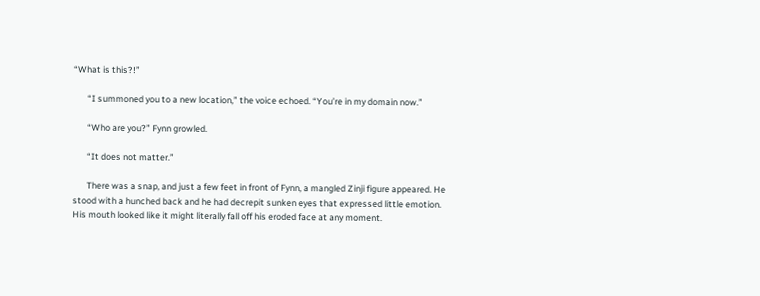“What is this?!”

       “I summoned you to a new location,” the voice echoed. “You’re in my domain now.”

       “Who are you?” Fynn growled.

       “It does not matter.”

       There was a snap, and just a few feet in front of Fynn, a mangled Zinji figure appeared. He stood with a hunched back and he had decrepit sunken eyes that expressed little emotion. His mouth looked like it might literally fall off his eroded face at any moment.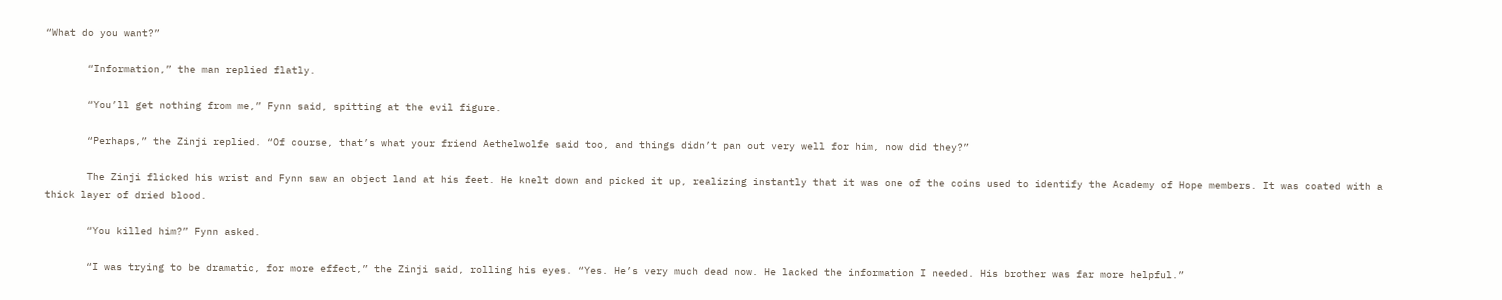“What do you want?”

       “Information,” the man replied flatly.

       “You’ll get nothing from me,” Fynn said, spitting at the evil figure.

       “Perhaps,” the Zinji replied. “Of course, that’s what your friend Aethelwolfe said too, and things didn’t pan out very well for him, now did they?”

       The Zinji flicked his wrist and Fynn saw an object land at his feet. He knelt down and picked it up, realizing instantly that it was one of the coins used to identify the Academy of Hope members. It was coated with a thick layer of dried blood.

       “You killed him?” Fynn asked.

       “I was trying to be dramatic, for more effect,” the Zinji said, rolling his eyes. “Yes. He’s very much dead now. He lacked the information I needed. His brother was far more helpful.”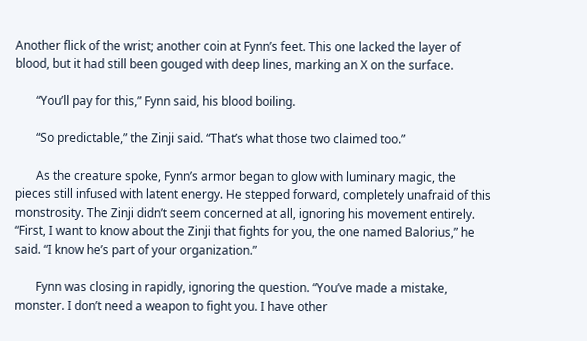Another flick of the wrist; another coin at Fynn’s feet. This one lacked the layer of blood, but it had still been gouged with deep lines, marking an X on the surface.

       “You’ll pay for this,” Fynn said, his blood boiling.

       “So predictable,” the Zinji said. “That’s what those two claimed too.”

       As the creature spoke, Fynn’s armor began to glow with luminary magic, the pieces still infused with latent energy. He stepped forward, completely unafraid of this monstrosity. The Zinji didn’t seem concerned at all, ignoring his movement entirely. “First, I want to know about the Zinji that fights for you, the one named Balorius,” he said. “I know he’s part of your organization.”

       Fynn was closing in rapidly, ignoring the question. “You’ve made a mistake, monster. I don’t need a weapon to fight you. I have other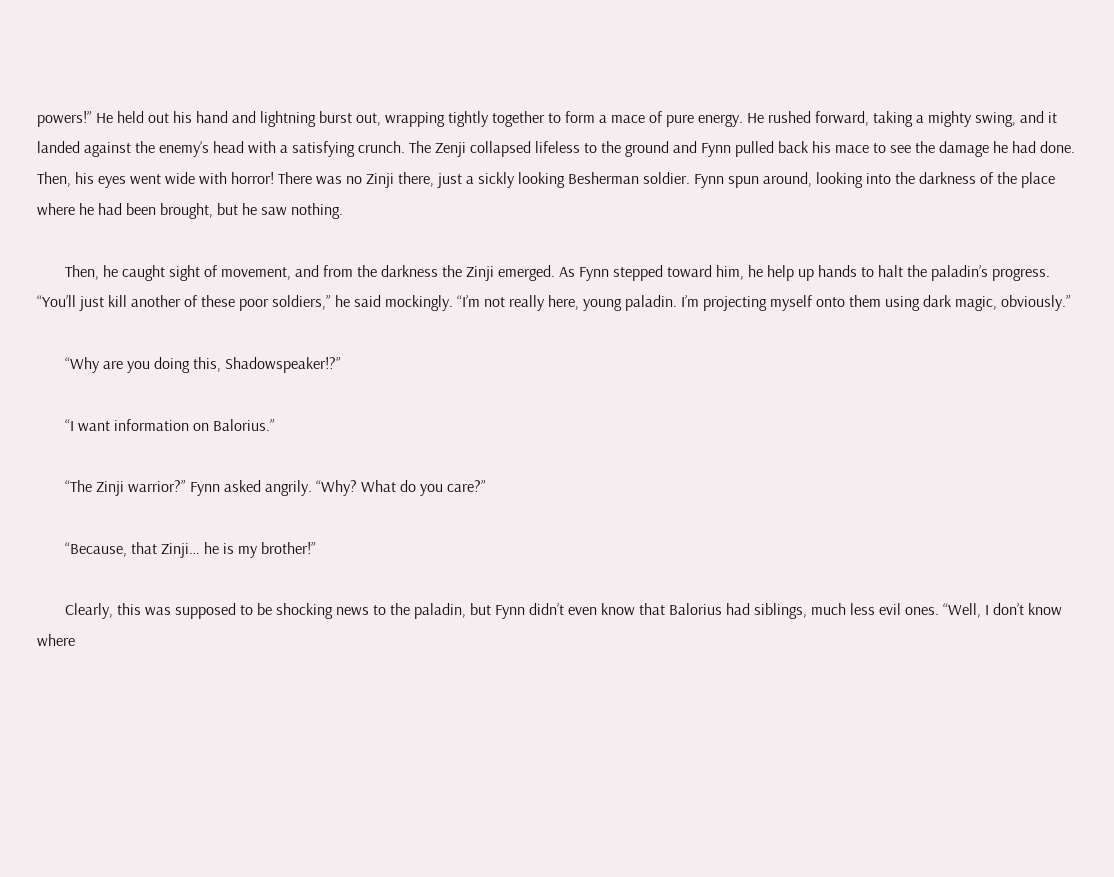powers!” He held out his hand and lightning burst out, wrapping tightly together to form a mace of pure energy. He rushed forward, taking a mighty swing, and it landed against the enemy’s head with a satisfying crunch. The Zenji collapsed lifeless to the ground and Fynn pulled back his mace to see the damage he had done. Then, his eyes went wide with horror! There was no Zinji there, just a sickly looking Besherman soldier. Fynn spun around, looking into the darkness of the place where he had been brought, but he saw nothing.

       Then, he caught sight of movement, and from the darkness the Zinji emerged. As Fynn stepped toward him, he help up hands to halt the paladin’s progress. “You’ll just kill another of these poor soldiers,” he said mockingly. “I’m not really here, young paladin. I’m projecting myself onto them using dark magic, obviously.”

       “Why are you doing this, Shadowspeaker!?”

       “I want information on Balorius.”

       “The Zinji warrior?” Fynn asked angrily. “Why? What do you care?”

       “Because, that Zinji… he is my brother!”

       Clearly, this was supposed to be shocking news to the paladin, but Fynn didn’t even know that Balorius had siblings, much less evil ones. “Well, I don’t know where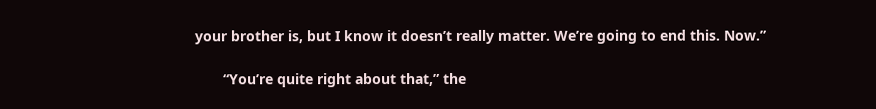your brother is, but I know it doesn’t really matter. We’re going to end this. Now.”

       “You’re quite right about that,” the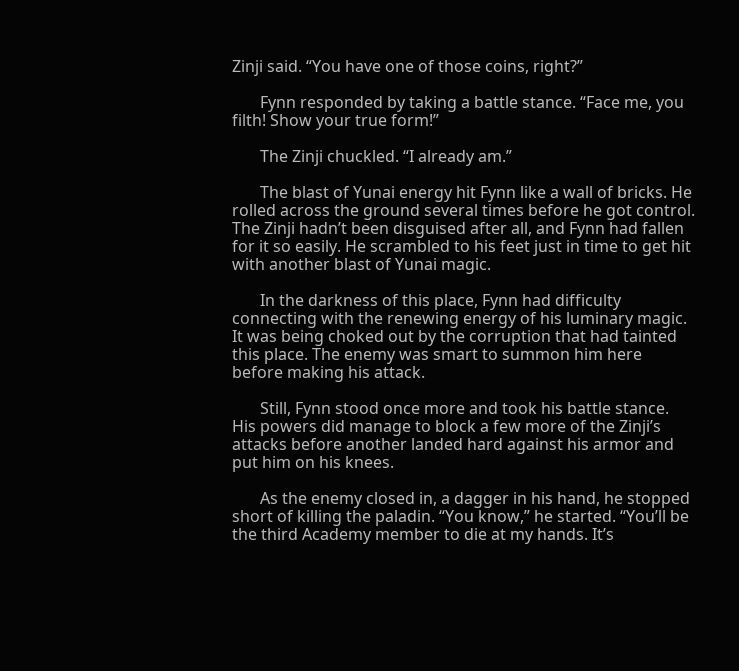Zinji said. “You have one of those coins, right?”

       Fynn responded by taking a battle stance. “Face me, you filth! Show your true form!”

       The Zinji chuckled. “I already am.”

       The blast of Yunai energy hit Fynn like a wall of bricks. He rolled across the ground several times before he got control. The Zinji hadn’t been disguised after all, and Fynn had fallen for it so easily. He scrambled to his feet just in time to get hit with another blast of Yunai magic.

       In the darkness of this place, Fynn had difficulty connecting with the renewing energy of his luminary magic. It was being choked out by the corruption that had tainted this place. The enemy was smart to summon him here before making his attack.

       Still, Fynn stood once more and took his battle stance. His powers did manage to block a few more of the Zinji’s attacks before another landed hard against his armor and put him on his knees.

       As the enemy closed in, a dagger in his hand, he stopped short of killing the paladin. “You know,” he started. “You’ll be the third Academy member to die at my hands. It’s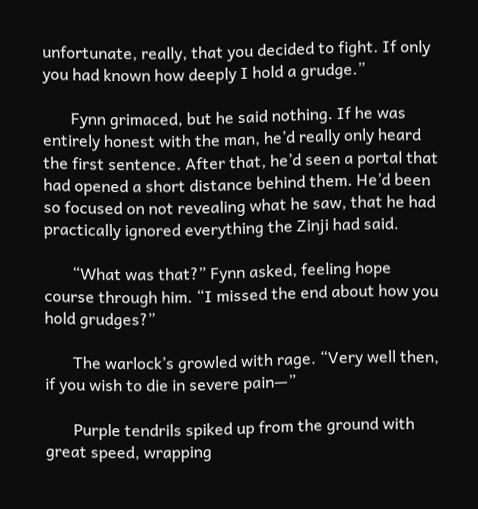unfortunate, really, that you decided to fight. If only you had known how deeply I hold a grudge.”

       Fynn grimaced, but he said nothing. If he was entirely honest with the man, he’d really only heard the first sentence. After that, he’d seen a portal that had opened a short distance behind them. He’d been so focused on not revealing what he saw, that he had practically ignored everything the Zinji had said.

       “What was that?” Fynn asked, feeling hope course through him. “I missed the end about how you hold grudges?”

       The warlock’s growled with rage. “Very well then, if you wish to die in severe pain—”

       Purple tendrils spiked up from the ground with great speed, wrapping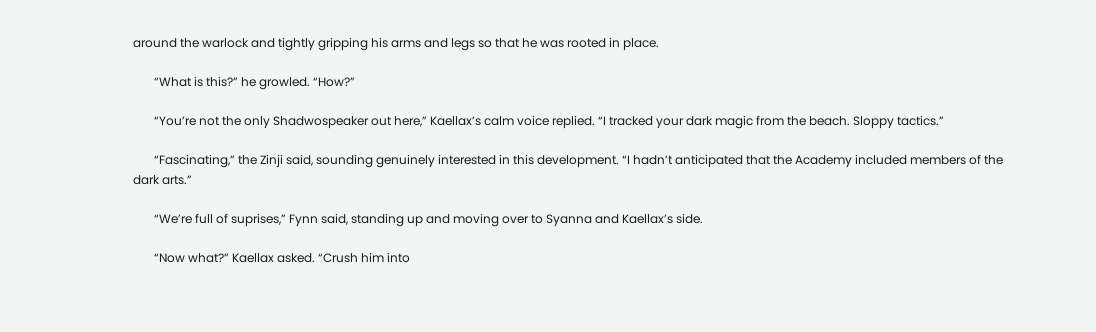around the warlock and tightly gripping his arms and legs so that he was rooted in place.

       “What is this?” he growled. “How?”

       “You’re not the only Shadwospeaker out here,” Kaellax’s calm voice replied. “I tracked your dark magic from the beach. Sloppy tactics.”

       “Fascinating,” the Zinji said, sounding genuinely interested in this development. “I hadn’t anticipated that the Academy included members of the dark arts.”

       “We’re full of suprises,” Fynn said, standing up and moving over to Syanna and Kaellax’s side.

       “Now what?” Kaellax asked. “Crush him into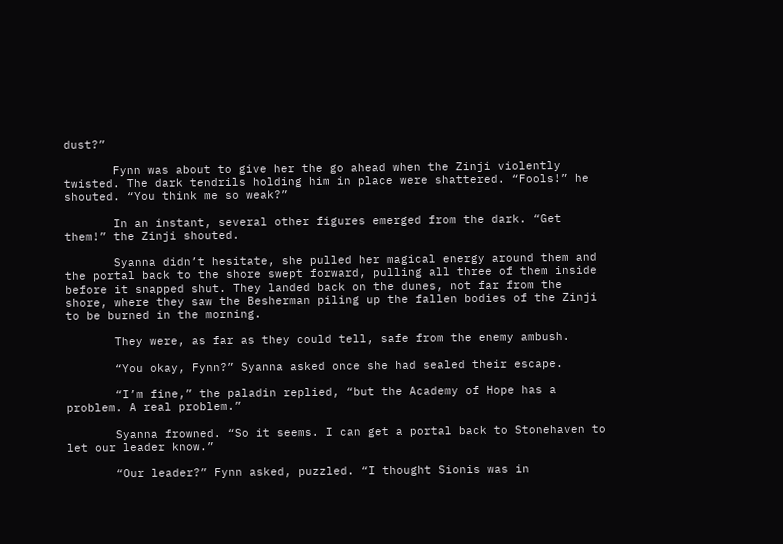dust?”

       Fynn was about to give her the go ahead when the Zinji violently twisted. The dark tendrils holding him in place were shattered. “Fools!” he shouted. “You think me so weak?”

       In an instant, several other figures emerged from the dark. “Get them!” the Zinji shouted.

       Syanna didn’t hesitate, she pulled her magical energy around them and the portal back to the shore swept forward, pulling all three of them inside before it snapped shut. They landed back on the dunes, not far from the shore, where they saw the Besherman piling up the fallen bodies of the Zinji to be burned in the morning.

       They were, as far as they could tell, safe from the enemy ambush.

       “You okay, Fynn?” Syanna asked once she had sealed their escape.

       “I’m fine,” the paladin replied, “but the Academy of Hope has a problem. A real problem.”

       Syanna frowned. “So it seems. I can get a portal back to Stonehaven to let our leader know.”

       “Our leader?” Fynn asked, puzzled. “I thought Sionis was in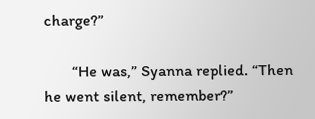charge?”

       “He was,” Syanna replied. “Then he went silent, remember?”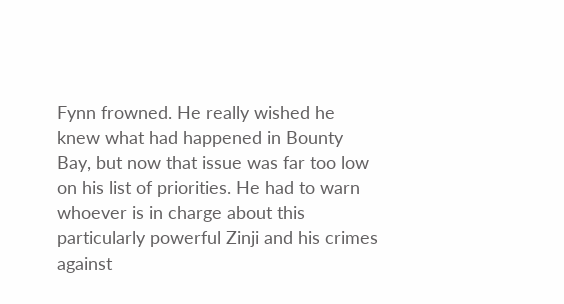Fynn frowned. He really wished he knew what had happened in Bounty Bay, but now that issue was far too low on his list of priorities. He had to warn whoever is in charge about this particularly powerful Zinji and his crimes against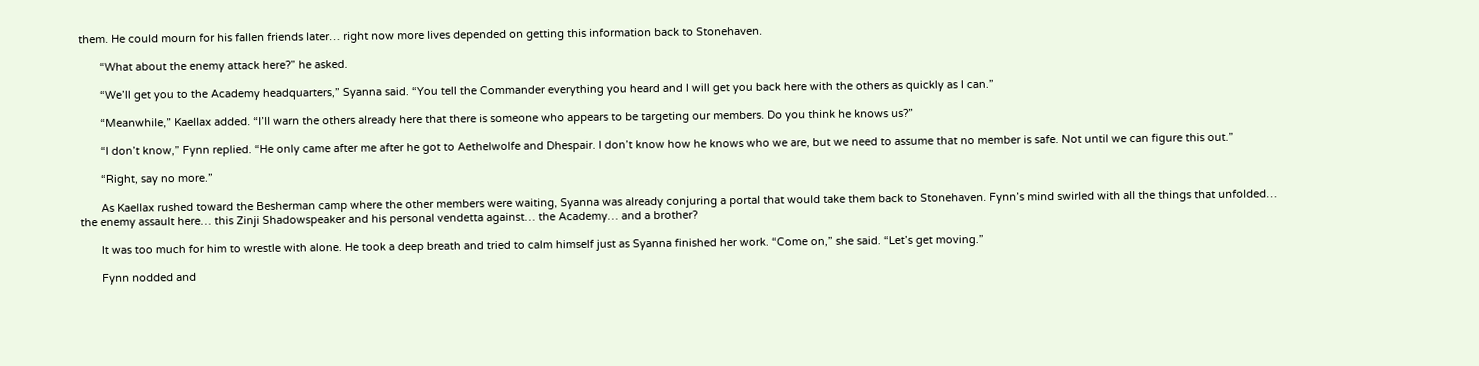them. He could mourn for his fallen friends later… right now more lives depended on getting this information back to Stonehaven.

       “What about the enemy attack here?” he asked.

       “We’ll get you to the Academy headquarters,” Syanna said. “You tell the Commander everything you heard and I will get you back here with the others as quickly as I can.”

       “Meanwhile,” Kaellax added. “I’ll warn the others already here that there is someone who appears to be targeting our members. Do you think he knows us?”

       “I don’t know,” Fynn replied. “He only came after me after he got to Aethelwolfe and Dhespair. I don’t know how he knows who we are, but we need to assume that no member is safe. Not until we can figure this out.”

       “Right, say no more.”

       As Kaellax rushed toward the Besherman camp where the other members were waiting, Syanna was already conjuring a portal that would take them back to Stonehaven. Fynn’s mind swirled with all the things that unfolded… the enemy assault here… this Zinji Shadowspeaker and his personal vendetta against… the Academy… and a brother?

       It was too much for him to wrestle with alone. He took a deep breath and tried to calm himself just as Syanna finished her work. “Come on,” she said. “Let’s get moving.”

       Fynn nodded and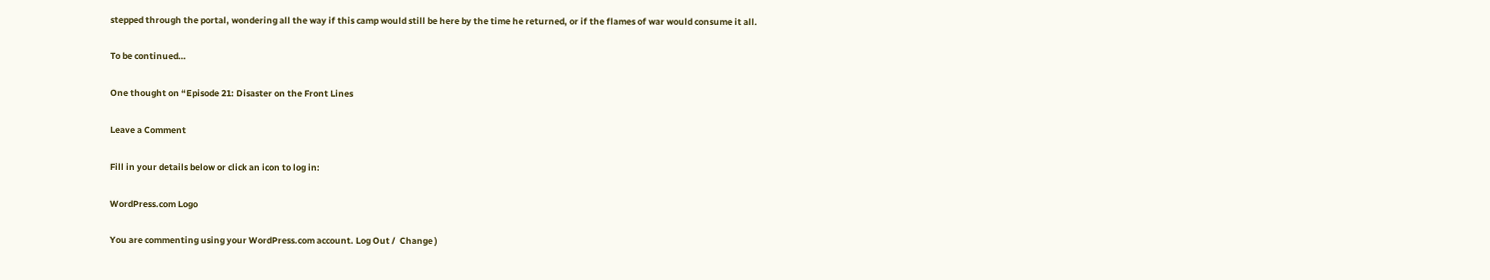stepped through the portal, wondering all the way if this camp would still be here by the time he returned, or if the flames of war would consume it all.

To be continued…

One thought on “Episode 21: Disaster on the Front Lines

Leave a Comment

Fill in your details below or click an icon to log in:

WordPress.com Logo

You are commenting using your WordPress.com account. Log Out /  Change )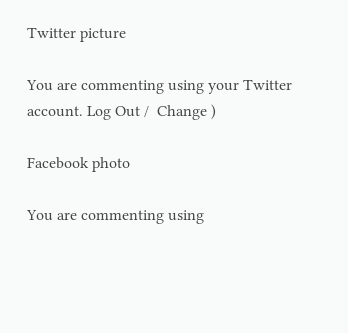Twitter picture

You are commenting using your Twitter account. Log Out /  Change )

Facebook photo

You are commenting using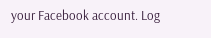your Facebook account. Log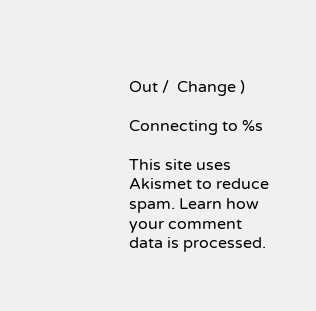Out /  Change )

Connecting to %s

This site uses Akismet to reduce spam. Learn how your comment data is processed.